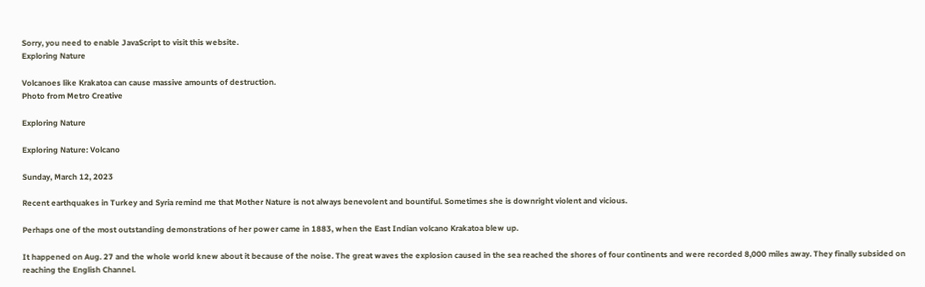Sorry, you need to enable JavaScript to visit this website.
Exploring Nature

Volcanoes like Krakatoa can cause massive amounts of destruction.
Photo from Metro Creative

Exploring Nature

Exploring Nature: Volcano

Sunday, March 12, 2023

Recent earthquakes in Turkey and Syria remind me that Mother Nature is not always benevolent and bountiful. Sometimes she is downright violent and vicious.

Perhaps one of the most outstanding demonstrations of her power came in 1883, when the East Indian volcano Krakatoa blew up.

It happened on Aug. 27 and the whole world knew about it because of the noise. The great waves the explosion caused in the sea reached the shores of four continents and were recorded 8,000 miles away. They finally subsided on reaching the English Channel.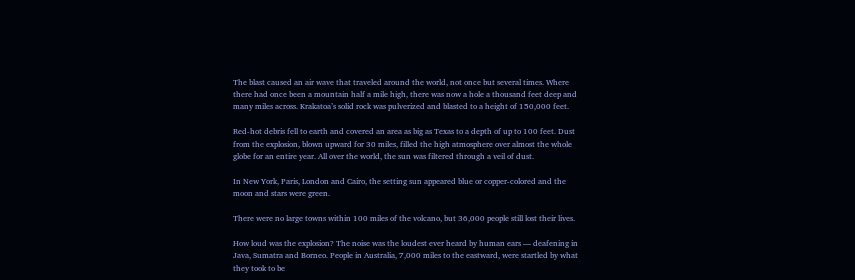The blast caused an air wave that traveled around the world, not once but several times. Where there had once been a mountain half a mile high, there was now a hole a thousand feet deep and many miles across. Krakatoa’s solid rock was pulverized and blasted to a height of 150,000 feet.

Red-hot debris fell to earth and covered an area as big as Texas to a depth of up to 100 feet. Dust from the explosion, blown upward for 30 miles, filled the high atmosphere over almost the whole globe for an entire year. All over the world, the sun was filtered through a veil of dust.

In New York, Paris, London and Cairo, the setting sun appeared blue or copper-colored and the moon and stars were green.

There were no large towns within 100 miles of the volcano, but 36,000 people still lost their lives.

How loud was the explosion? The noise was the loudest ever heard by human ears — deafening in Java, Sumatra and Borneo. People in Australia, 7,000 miles to the eastward, were startled by what they took to be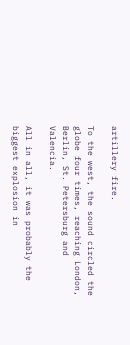artillery fire.

To the west, the sound circled the globe four times, reaching London, Berlin, St. Petersburg and Valencia.

All in all, it was probably the biggest explosion in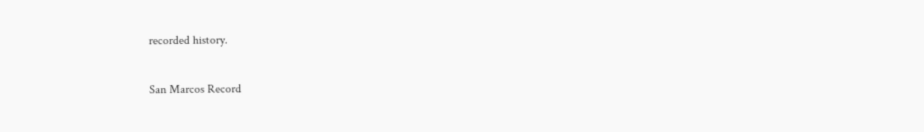recorded history.

San Marcos Record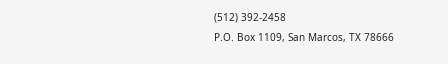(512) 392-2458
P.O. Box 1109, San Marcos, TX 78666